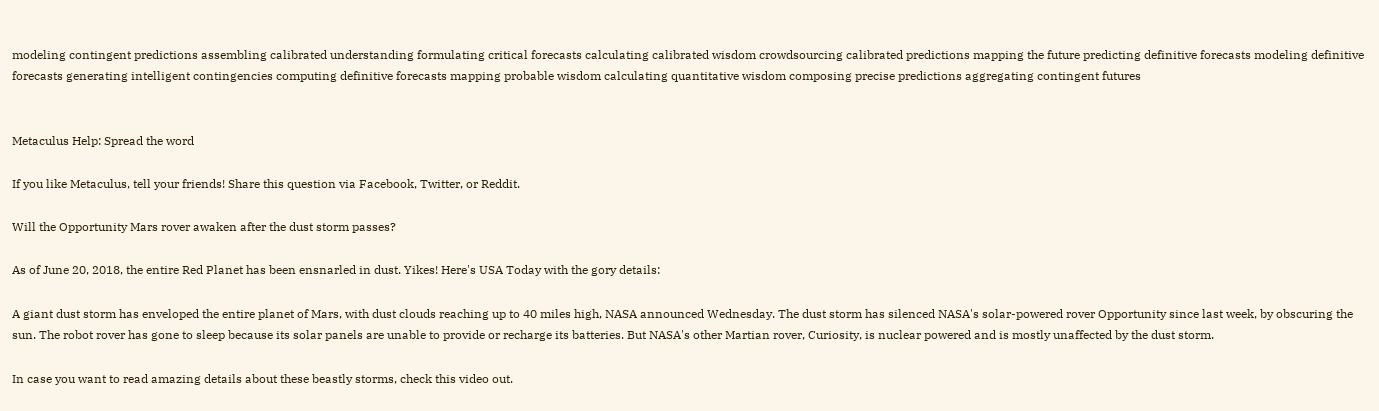modeling contingent predictions assembling calibrated understanding formulating critical forecasts calculating calibrated wisdom crowdsourcing calibrated predictions mapping the future predicting definitive forecasts modeling definitive forecasts generating intelligent contingencies computing definitive forecasts mapping probable wisdom calculating quantitative wisdom composing precise predictions aggregating contingent futures


Metaculus Help: Spread the word

If you like Metaculus, tell your friends! Share this question via Facebook, Twitter, or Reddit.

Will the Opportunity Mars rover awaken after the dust storm passes?

As of June 20, 2018, the entire Red Planet has been ensnarled in dust. Yikes! Here's USA Today with the gory details:

A giant dust storm has enveloped the entire planet of Mars, with dust clouds reaching up to 40 miles high, NASA announced Wednesday. The dust storm has silenced NASA's solar-powered rover Opportunity since last week, by obscuring the sun. The robot rover has gone to sleep because its solar panels are unable to provide or recharge its batteries. But NASA's other Martian rover, Curiosity, is nuclear powered and is mostly unaffected by the dust storm.

In case you want to read amazing details about these beastly storms, check this video out.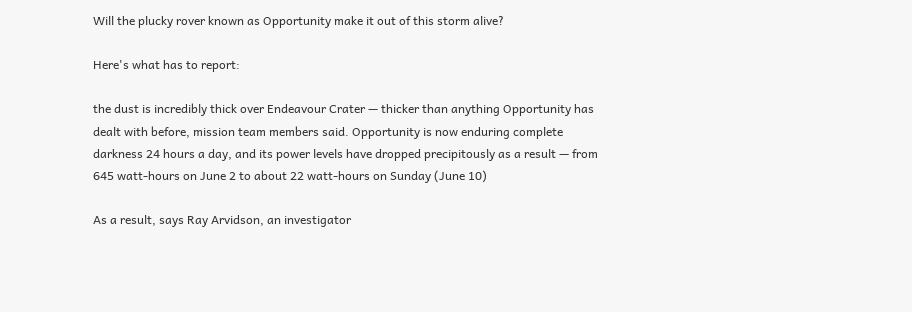Will the plucky rover known as Opportunity make it out of this storm alive?

Here's what has to report:

the dust is incredibly thick over Endeavour Crater — thicker than anything Opportunity has dealt with before, mission team members said. Opportunity is now enduring complete darkness 24 hours a day, and its power levels have dropped precipitously as a result — from 645 watt-hours on June 2 to about 22 watt-hours on Sunday (June 10)

As a result, says Ray Arvidson, an investigator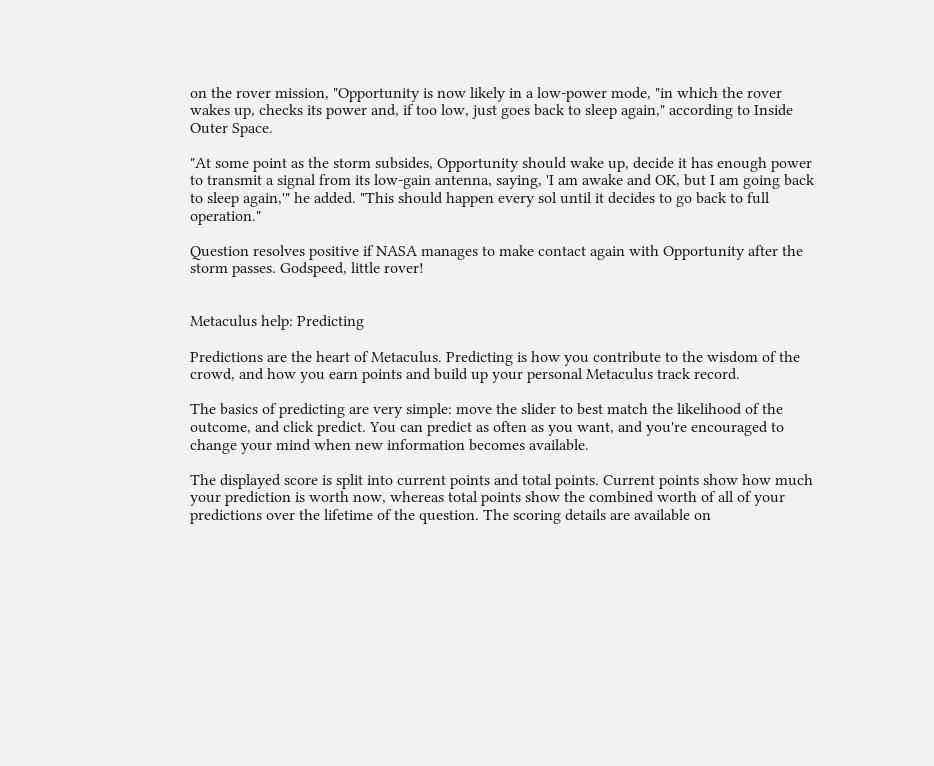on the rover mission, "Opportunity is now likely in a low-power mode, "in which the rover wakes up, checks its power and, if too low, just goes back to sleep again," according to Inside Outer Space.

"At some point as the storm subsides, Opportunity should wake up, decide it has enough power to transmit a signal from its low-gain antenna, saying, 'I am awake and OK, but I am going back to sleep again,'" he added. "This should happen every sol until it decides to go back to full operation."

Question resolves positive if NASA manages to make contact again with Opportunity after the storm passes. Godspeed, little rover!


Metaculus help: Predicting

Predictions are the heart of Metaculus. Predicting is how you contribute to the wisdom of the crowd, and how you earn points and build up your personal Metaculus track record.

The basics of predicting are very simple: move the slider to best match the likelihood of the outcome, and click predict. You can predict as often as you want, and you're encouraged to change your mind when new information becomes available.

The displayed score is split into current points and total points. Current points show how much your prediction is worth now, whereas total points show the combined worth of all of your predictions over the lifetime of the question. The scoring details are available on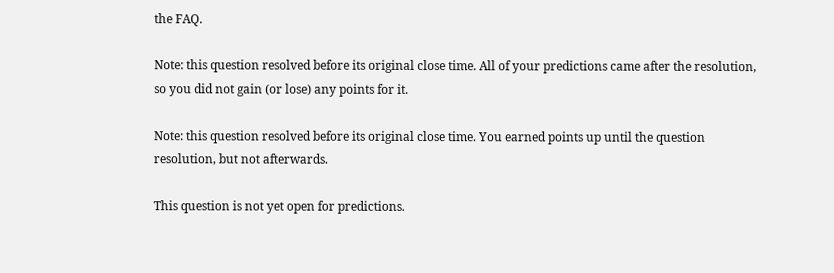the FAQ.

Note: this question resolved before its original close time. All of your predictions came after the resolution, so you did not gain (or lose) any points for it.

Note: this question resolved before its original close time. You earned points up until the question resolution, but not afterwards.

This question is not yet open for predictions.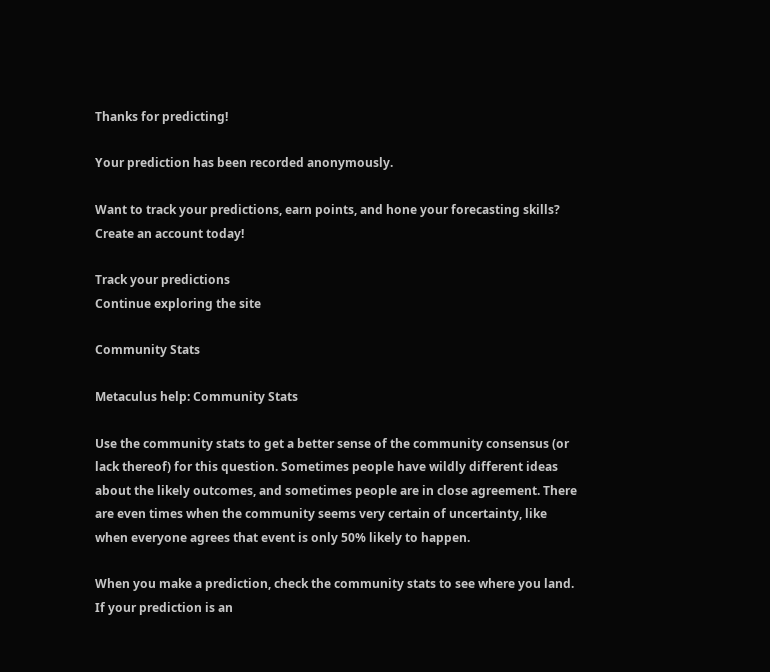Thanks for predicting!

Your prediction has been recorded anonymously.

Want to track your predictions, earn points, and hone your forecasting skills? Create an account today!

Track your predictions
Continue exploring the site

Community Stats

Metaculus help: Community Stats

Use the community stats to get a better sense of the community consensus (or lack thereof) for this question. Sometimes people have wildly different ideas about the likely outcomes, and sometimes people are in close agreement. There are even times when the community seems very certain of uncertainty, like when everyone agrees that event is only 50% likely to happen.

When you make a prediction, check the community stats to see where you land. If your prediction is an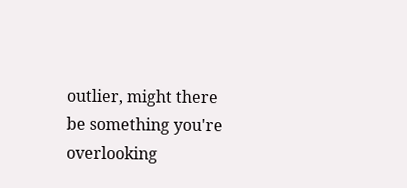outlier, might there be something you're overlooking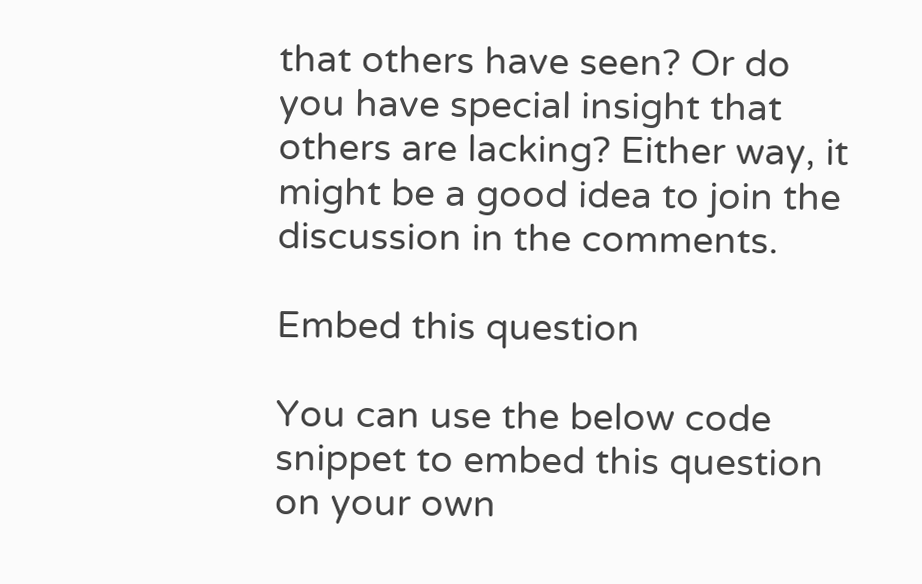that others have seen? Or do you have special insight that others are lacking? Either way, it might be a good idea to join the discussion in the comments.

Embed this question

You can use the below code snippet to embed this question on your own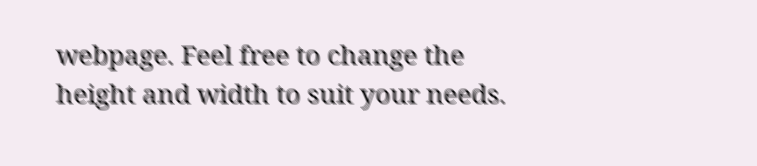webpage. Feel free to change the height and width to suit your needs.